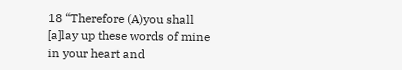18 “Therefore (A)you shall [a]lay up these words of mine in your heart and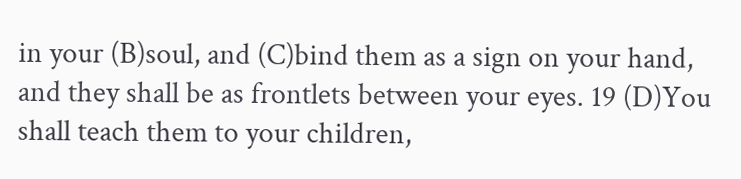in your (B)soul, and (C)bind them as a sign on your hand, and they shall be as frontlets between your eyes. 19 (D)You shall teach them to your children,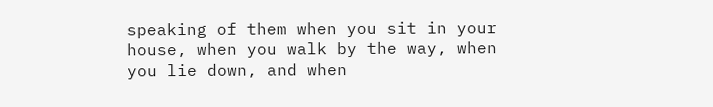speaking of them when you sit in your house, when you walk by the way, when you lie down, and when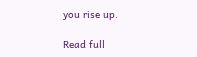you rise up.

Read full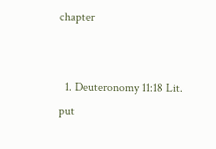chapter


  1. Deuteronomy 11:18 Lit. put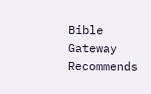Bible Gateway Recommends